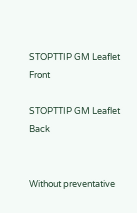STOPTTIP GM Leaflet Front

STOPTTIP GM Leaflet Back


Without preventative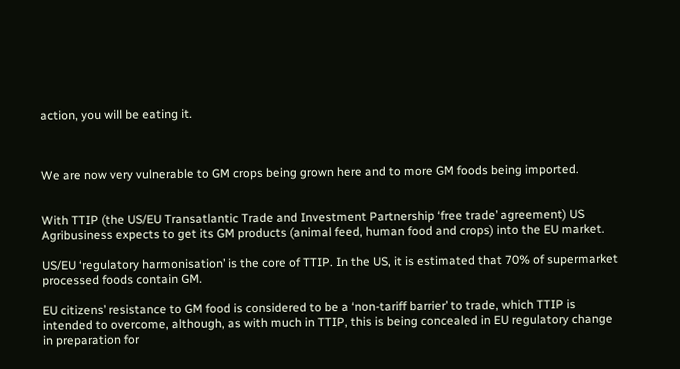action, you will be eating it.



We are now very vulnerable to GM crops being grown here and to more GM foods being imported.


With TTIP (the US/EU Transatlantic Trade and Investment Partnership ‘free trade’ agreement) US Agribusiness expects to get its GM products (animal feed, human food and crops) into the EU market.

US/EU ‘regulatory harmonisation’ is the core of TTIP. In the US, it is estimated that 70% of supermarket processed foods contain GM.

EU citizens’ resistance to GM food is considered to be a ‘non-tariff barrier’ to trade, which TTIP is intended to overcome, although, as with much in TTIP, this is being concealed in EU regulatory change in preparation for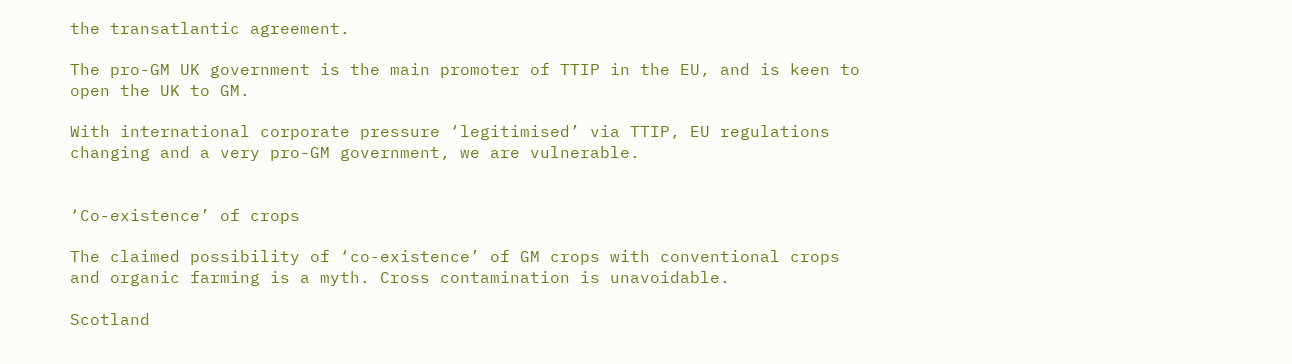the transatlantic agreement.

The pro-GM UK government is the main promoter of TTIP in the EU, and is keen to open the UK to GM.

With international corporate pressure ‘legitimised’ via TTIP, EU regulations changing and a very pro-GM government, we are vulnerable.


‘Co-existence’ of crops

The claimed possibility of ‘co-existence’ of GM crops with conventional crops and organic farming is a myth. Cross contamination is unavoidable.

Scotland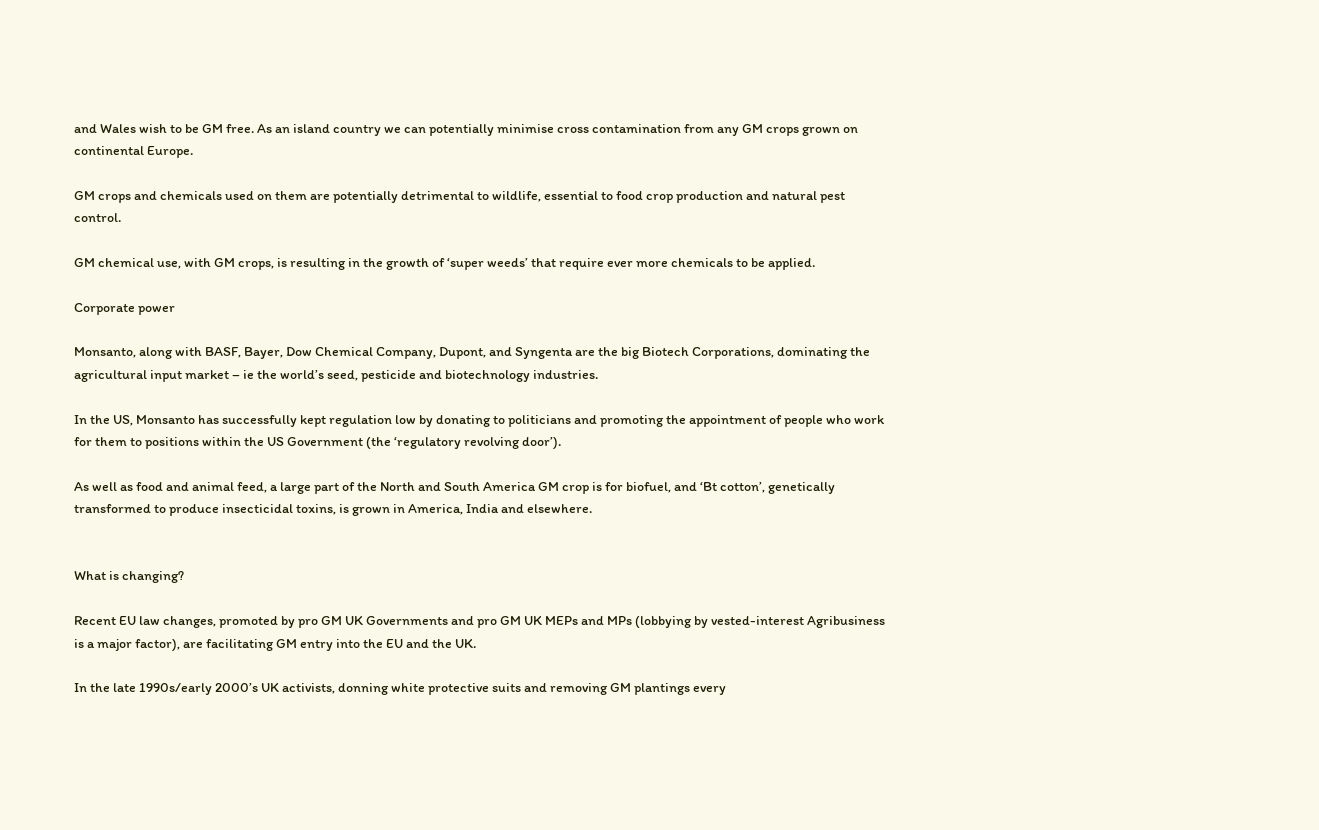and Wales wish to be GM free. As an island country we can potentially minimise cross contamination from any GM crops grown on continental Europe.

GM crops and chemicals used on them are potentially detrimental to wildlife, essential to food crop production and natural pest control.

GM chemical use, with GM crops, is resulting in the growth of ‘super weeds’ that require ever more chemicals to be applied.

Corporate power

Monsanto, along with BASF, Bayer, Dow Chemical Company, Dupont, and Syngenta are the big Biotech Corporations, dominating the agricultural input market – ie the world’s seed, pesticide and biotechnology industries.

In the US, Monsanto has successfully kept regulation low by donating to politicians and promoting the appointment of people who work for them to positions within the US Government (the ‘regulatory revolving door’).

As well as food and animal feed, a large part of the North and South America GM crop is for biofuel, and ‘Bt cotton’, genetically transformed to produce insecticidal toxins, is grown in America, India and elsewhere.


What is changing?

Recent EU law changes, promoted by pro GM UK Governments and pro GM UK MEPs and MPs (lobbying by vested-interest Agribusiness is a major factor), are facilitating GM entry into the EU and the UK.

In the late 1990s/early 2000’s UK activists, donning white protective suits and removing GM plantings every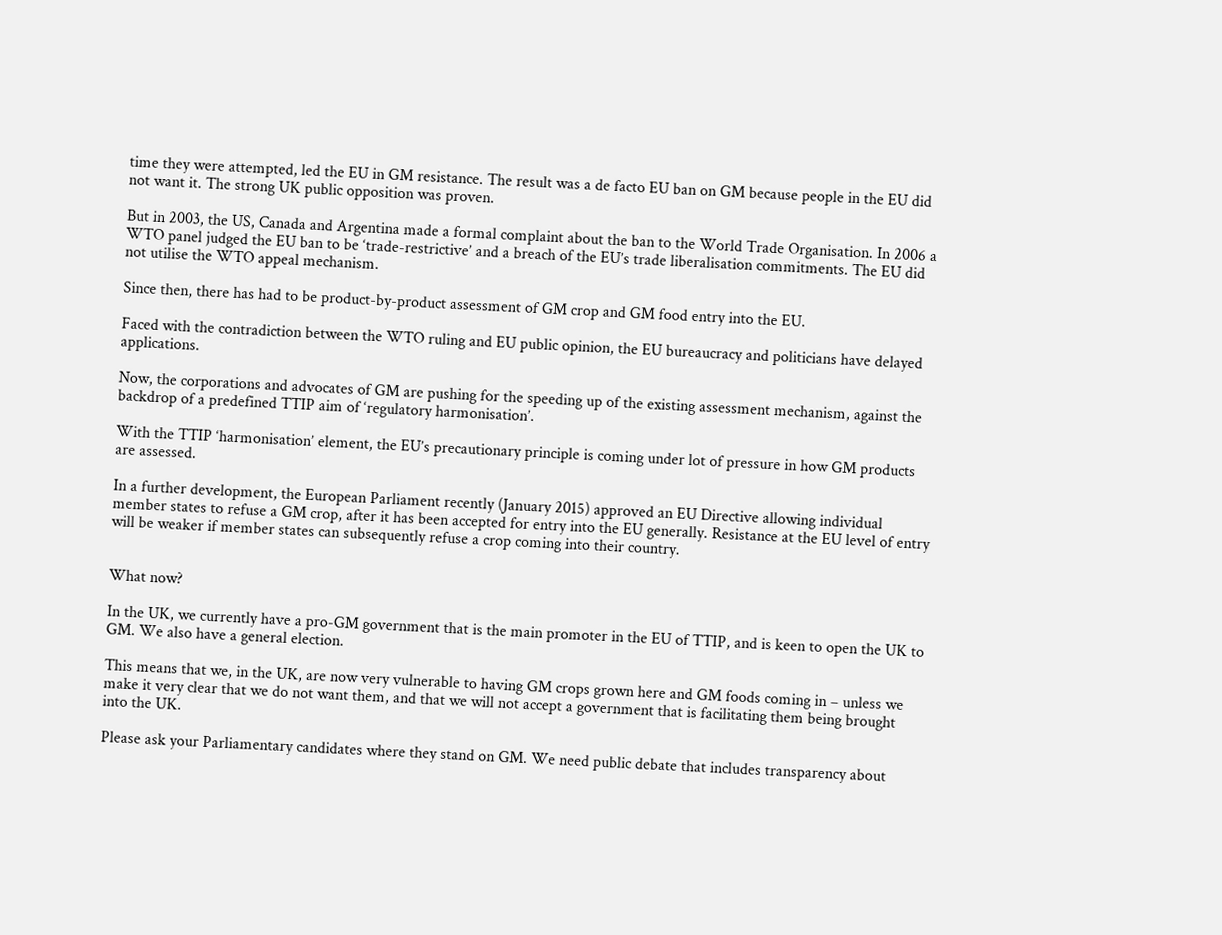time they were attempted, led the EU in GM resistance. The result was a de facto EU ban on GM because people in the EU did not want it. The strong UK public opposition was proven.

But in 2003, the US, Canada and Argentina made a formal complaint about the ban to the World Trade Organisation. In 2006 a WTO panel judged the EU ban to be ‘trade-restrictive’ and a breach of the EU’s trade liberalisation commitments. The EU did not utilise the WTO appeal mechanism.

Since then, there has had to be product-by-product assessment of GM crop and GM food entry into the EU.

Faced with the contradiction between the WTO ruling and EU public opinion, the EU bureaucracy and politicians have delayed applications.

Now, the corporations and advocates of GM are pushing for the speeding up of the existing assessment mechanism, against the backdrop of a predefined TTIP aim of ‘regulatory harmonisation’.

With the TTIP ‘harmonisation’ element, the EU’s precautionary principle is coming under lot of pressure in how GM products are assessed.

In a further development, the European Parliament recently (January 2015) approved an EU Directive allowing individual member states to refuse a GM crop, after it has been accepted for entry into the EU generally. Resistance at the EU level of entry will be weaker if member states can subsequently refuse a crop coming into their country.


What now?

In the UK, we currently have a pro-GM government that is the main promoter in the EU of TTIP, and is keen to open the UK to GM. We also have a general election.

This means that we, in the UK, are now very vulnerable to having GM crops grown here and GM foods coming in – unless we make it very clear that we do not want them, and that we will not accept a government that is facilitating them being brought into the UK.

Please ask your Parliamentary candidates where they stand on GM. We need public debate that includes transparency about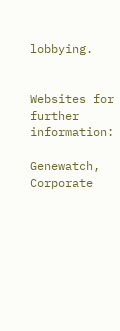lobbying.


Websites for further information:

Genewatch, Corporate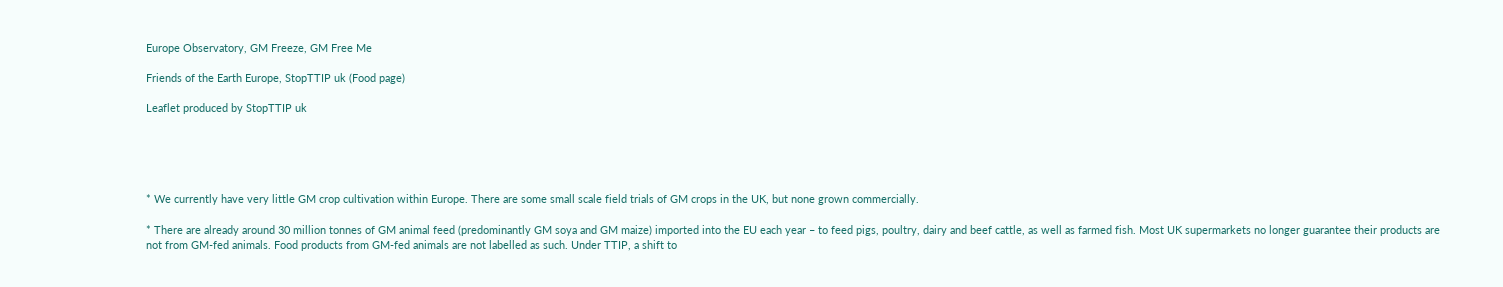Europe Observatory, GM Freeze, GM Free Me

Friends of the Earth Europe, StopTTIP uk (Food page)

Leaflet produced by StopTTIP uk





* We currently have very little GM crop cultivation within Europe. There are some small scale field trials of GM crops in the UK, but none grown commercially.

* There are already around 30 million tonnes of GM animal feed (predominantly GM soya and GM maize) imported into the EU each year – to feed pigs, poultry, dairy and beef cattle, as well as farmed fish. Most UK supermarkets no longer guarantee their products are not from GM-fed animals. Food products from GM-fed animals are not labelled as such. Under TTIP, a shift to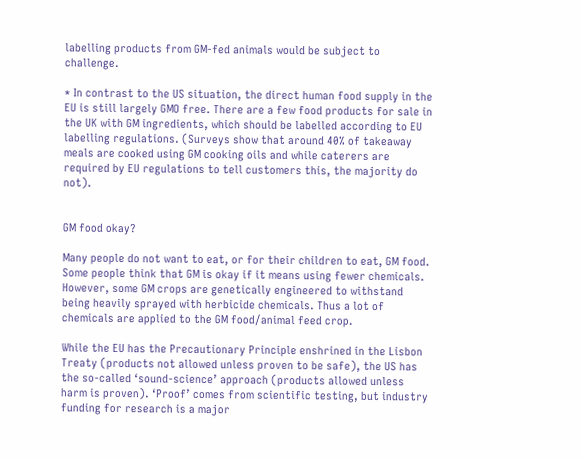labelling products from GM-fed animals would be subject to challenge.

* In contrast to the US situation, the direct human food supply in the EU is still largely GMO free. There are a few food products for sale in the UK with GM ingredients, which should be labelled according to EU labelling regulations. (Surveys show that around 40% of takeaway meals are cooked using GM cooking oils and while caterers are required by EU regulations to tell customers this, the majority do not).


GM food okay?

Many people do not want to eat, or for their children to eat, GM food. Some people think that GM is okay if it means using fewer chemicals. However, some GM crops are genetically engineered to withstand being heavily sprayed with herbicide chemicals. Thus a lot of chemicals are applied to the GM food/animal feed crop.

While the EU has the Precautionary Principle enshrined in the Lisbon Treaty (products not allowed unless proven to be safe), the US has the so-called ‘sound-science’ approach (products allowed unless harm is proven). ‘Proof’ comes from scientific testing, but industry funding for research is a major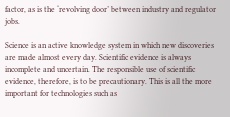factor, as is the ‘revolving door’ between industry and regulator jobs.

Science is an active knowledge system in which new discoveries are made almost every day. Scientific evidence is always incomplete and uncertain. The responsible use of scientific evidence, therefore, is to be precautionary. This is all the more important for technologies such as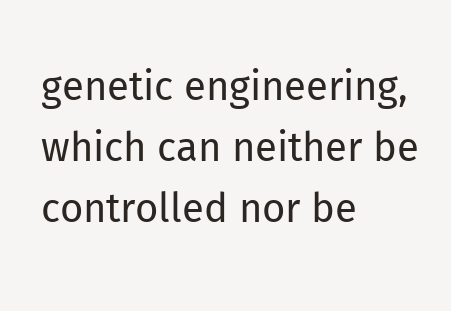genetic engineering, which can neither be controlled nor be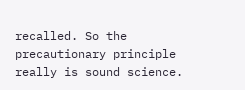recalled. So the precautionary principle really is sound science.